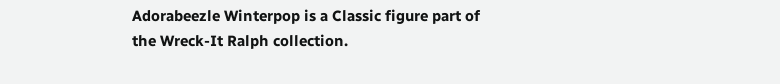Adorabeezle Winterpop is a Classic figure part of the Wreck-It Ralph collection.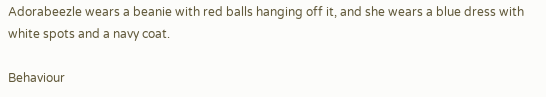Adorabeezle wears a beanie with red balls hanging off it, and she wears a blue dress with white spots and a navy coat.

Behaviour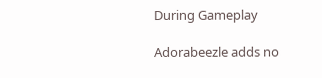During Gameplay

Adorabeezle adds no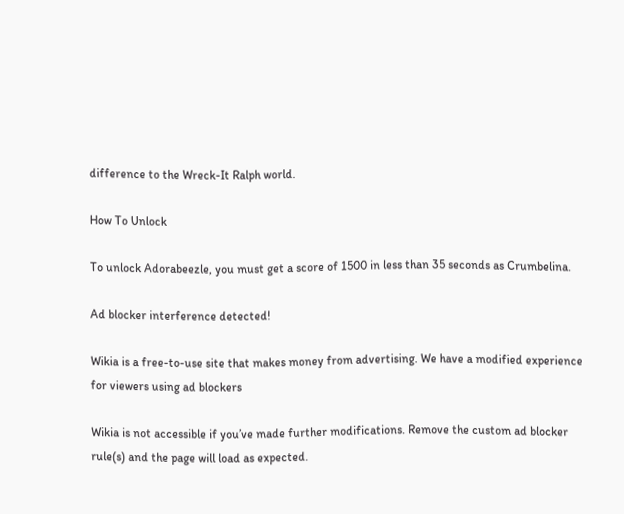difference to the Wreck-It Ralph world.

How To Unlock

To unlock Adorabeezle, you must get a score of 1500 in less than 35 seconds as Crumbelina.

Ad blocker interference detected!

Wikia is a free-to-use site that makes money from advertising. We have a modified experience for viewers using ad blockers

Wikia is not accessible if you’ve made further modifications. Remove the custom ad blocker rule(s) and the page will load as expected.